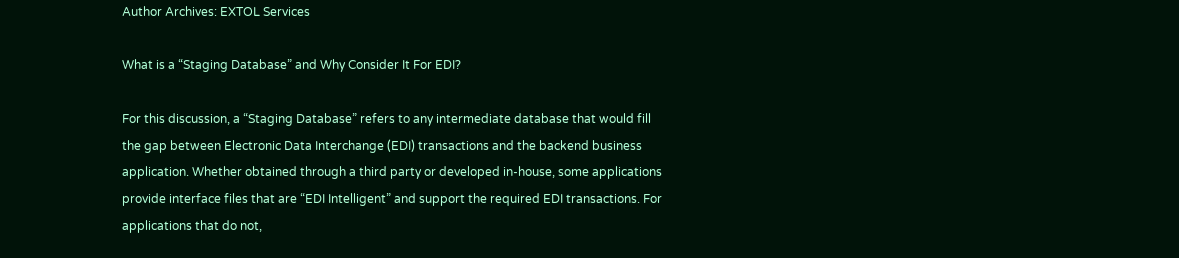Author Archives: EXTOL Services

What is a “Staging Database” and Why Consider It For EDI?

For this discussion, a “Staging Database” refers to any intermediate database that would fill the gap between Electronic Data Interchange (EDI) transactions and the backend business application. Whether obtained through a third party or developed in-house, some applications provide interface files that are “EDI Intelligent” and support the required EDI transactions. For applications that do not,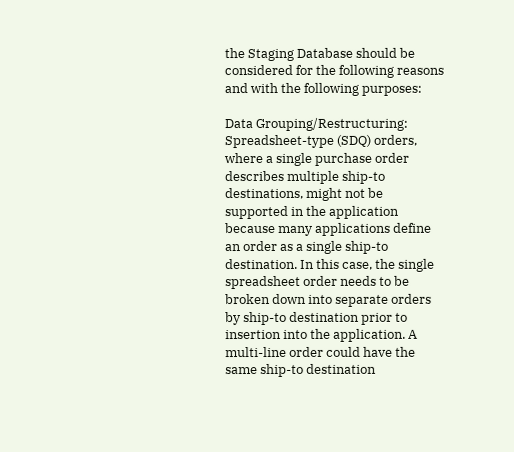the Staging Database should be considered for the following reasons and with the following purposes:

Data Grouping/Restructuring: Spreadsheet-type (SDQ) orders, where a single purchase order describes multiple ship-to destinations, might not be supported in the application because many applications define an order as a single ship-to destination. In this case, the single spreadsheet order needs to be broken down into separate orders by ship-to destination prior to insertion into the application. A multi-line order could have the same ship-to destination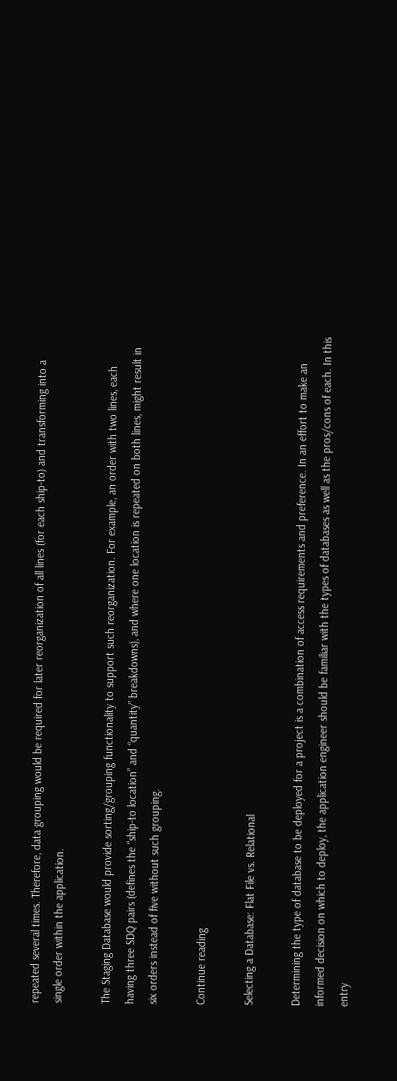repeated several times. Therefore, data grouping would be required for later reorganization of all lines (for each ship-to) and transforming into a single order within the application.

The Staging Database would provide sorting/grouping functionality to support such reorganization. For example, an order with two lines, each having three SDQ pairs (defines the “ship-to location” and “quantity” breakdowns), and where one location is repeated on both lines, might result in six orders instead of five without such grouping.

Continue reading

Selecting a Database: Flat File vs. Relational

Determining the type of database to be deployed for a project is a combination of access requirements and preference. In an effort to make an informed decision on which to deploy, the application engineer should be familiar with the types of databases as well as the pros/cons of each. In this entry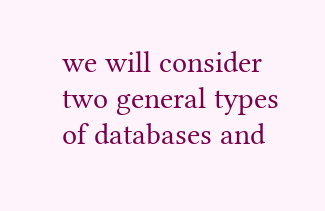we will consider two general types of databases and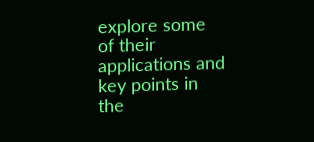explore some of their applications and key points in the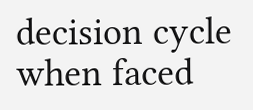decision cycle when faced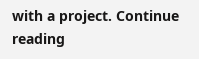with a project. Continue reading